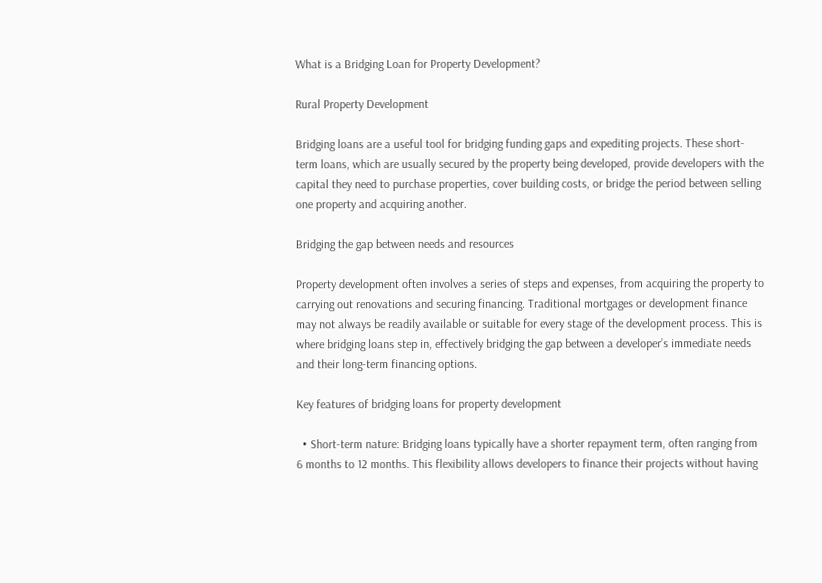What is a Bridging Loan for Property Development?

Rural Property Development

Bridging loans are a useful tool for bridging funding gaps and expediting projects. These short-term loans, which are usually secured by the property being developed, provide developers with the capital they need to purchase properties, cover building costs, or bridge the period between selling one property and acquiring another.

Bridging the gap between needs and resources

Property development often involves a series of steps and expenses, from acquiring the property to carrying out renovations and securing financing. Traditional mortgages or development finance may not always be readily available or suitable for every stage of the development process. This is where bridging loans step in, effectively bridging the gap between a developer’s immediate needs and their long-term financing options.

Key features of bridging loans for property development

  • Short-term nature: Bridging loans typically have a shorter repayment term, often ranging from 6 months to 12 months. This flexibility allows developers to finance their projects without having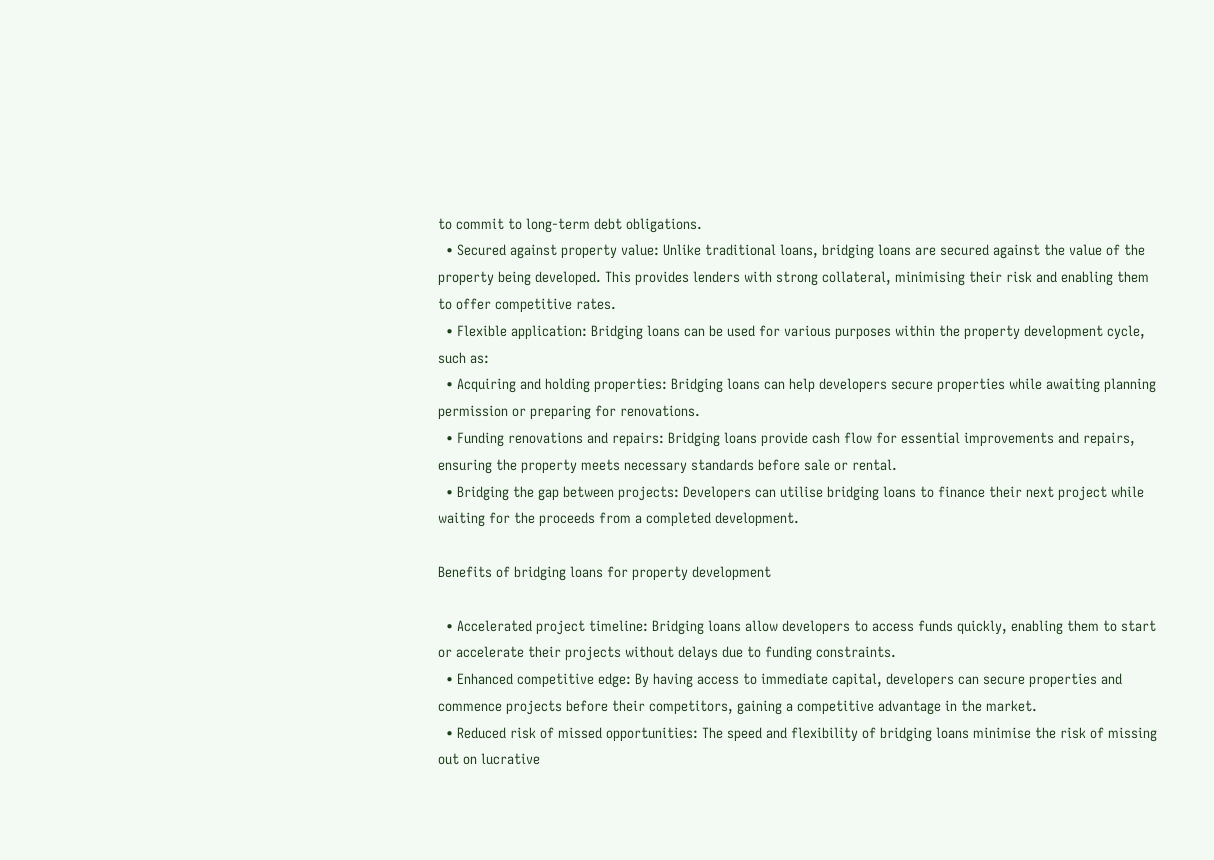to commit to long-term debt obligations.
  • Secured against property value: Unlike traditional loans, bridging loans are secured against the value of the property being developed. This provides lenders with strong collateral, minimising their risk and enabling them to offer competitive rates.
  • Flexible application: Bridging loans can be used for various purposes within the property development cycle, such as:
  • Acquiring and holding properties: Bridging loans can help developers secure properties while awaiting planning permission or preparing for renovations.
  • Funding renovations and repairs: Bridging loans provide cash flow for essential improvements and repairs, ensuring the property meets necessary standards before sale or rental.
  • Bridging the gap between projects: Developers can utilise bridging loans to finance their next project while waiting for the proceeds from a completed development.

Benefits of bridging loans for property development

  • Accelerated project timeline: Bridging loans allow developers to access funds quickly, enabling them to start or accelerate their projects without delays due to funding constraints.
  • Enhanced competitive edge: By having access to immediate capital, developers can secure properties and commence projects before their competitors, gaining a competitive advantage in the market.
  • Reduced risk of missed opportunities: The speed and flexibility of bridging loans minimise the risk of missing out on lucrative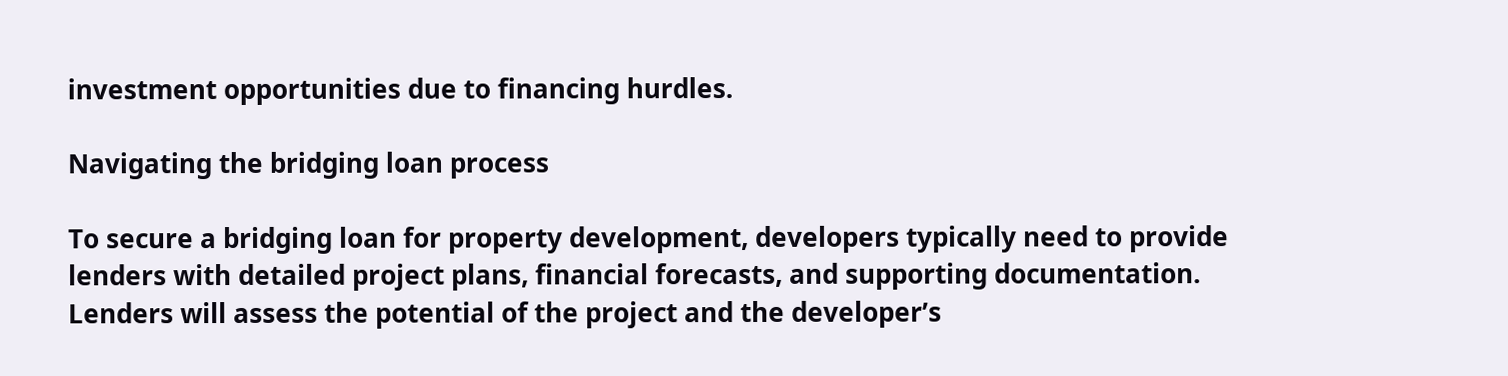investment opportunities due to financing hurdles.

Navigating the bridging loan process

To secure a bridging loan for property development, developers typically need to provide lenders with detailed project plans, financial forecasts, and supporting documentation. Lenders will assess the potential of the project and the developer’s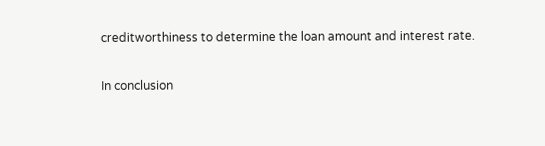creditworthiness to determine the loan amount and interest rate.

In conclusion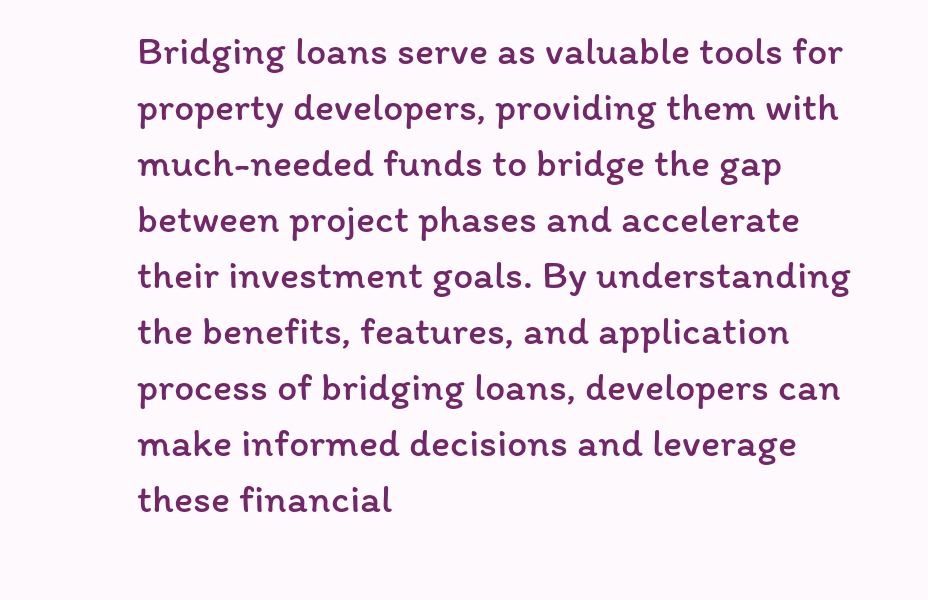Bridging loans serve as valuable tools for property developers, providing them with much-needed funds to bridge the gap between project phases and accelerate their investment goals. By understanding the benefits, features, and application process of bridging loans, developers can make informed decisions and leverage these financial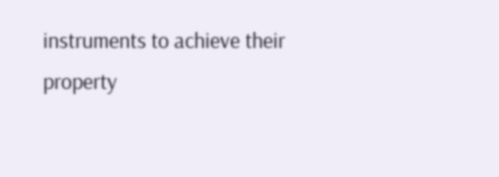instruments to achieve their property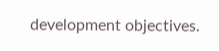development objectives.